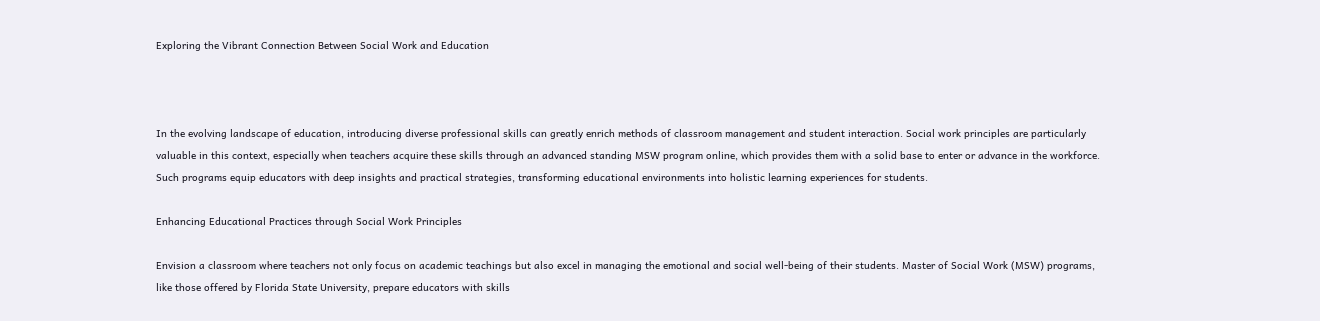Exploring the Vibrant Connection Between Social Work and Education



In the evolving landscape of education, introducing diverse professional skills can greatly enrich methods of classroom management and student interaction. Social work principles are particularly valuable in this context, especially when teachers acquire these skills through an advanced standing MSW program online, which provides them with a solid base to enter or advance in the workforce. Such programs equip educators with deep insights and practical strategies, transforming educational environments into holistic learning experiences for students.

Enhancing Educational Practices through Social Work Principles

Envision a classroom where teachers not only focus on academic teachings but also excel in managing the emotional and social well-being of their students. Master of Social Work (MSW) programs, like those offered by Florida State University, prepare educators with skills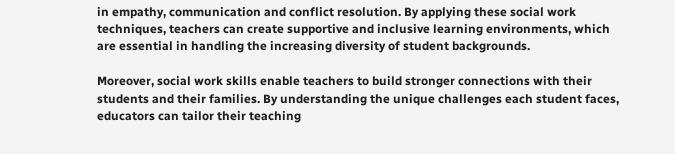in empathy, communication and conflict resolution. By applying these social work techniques, teachers can create supportive and inclusive learning environments, which are essential in handling the increasing diversity of student backgrounds.

Moreover, social work skills enable teachers to build stronger connections with their students and their families. By understanding the unique challenges each student faces, educators can tailor their teaching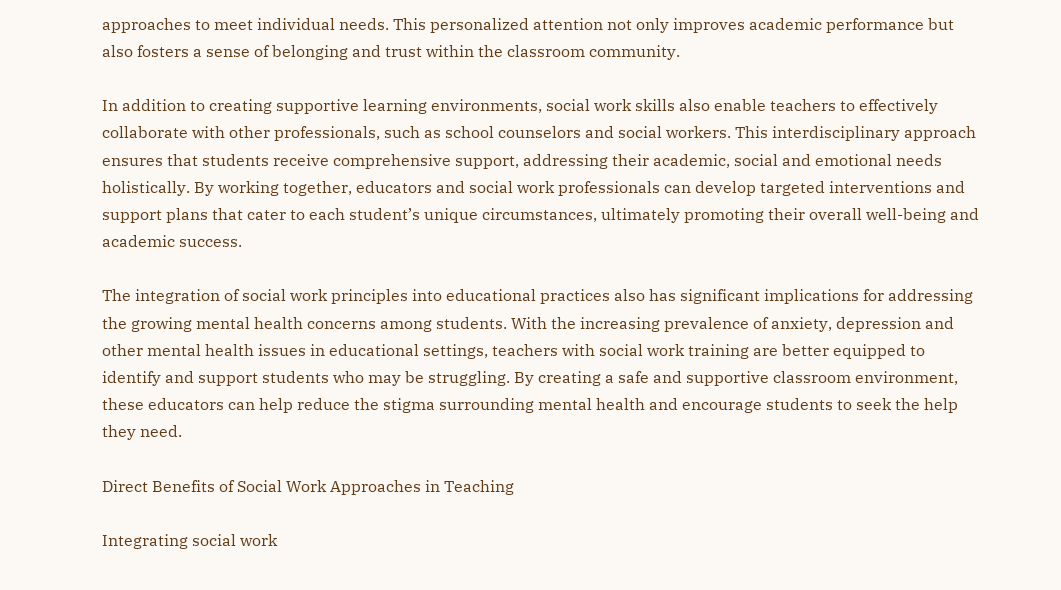approaches to meet individual needs. This personalized attention not only improves academic performance but also fosters a sense of belonging and trust within the classroom community.

In addition to creating supportive learning environments, social work skills also enable teachers to effectively collaborate with other professionals, such as school counselors and social workers. This interdisciplinary approach ensures that students receive comprehensive support, addressing their academic, social and emotional needs holistically. By working together, educators and social work professionals can develop targeted interventions and support plans that cater to each student’s unique circumstances, ultimately promoting their overall well-being and academic success.

The integration of social work principles into educational practices also has significant implications for addressing the growing mental health concerns among students. With the increasing prevalence of anxiety, depression and other mental health issues in educational settings, teachers with social work training are better equipped to identify and support students who may be struggling. By creating a safe and supportive classroom environment, these educators can help reduce the stigma surrounding mental health and encourage students to seek the help they need.

Direct Benefits of Social Work Approaches in Teaching

Integrating social work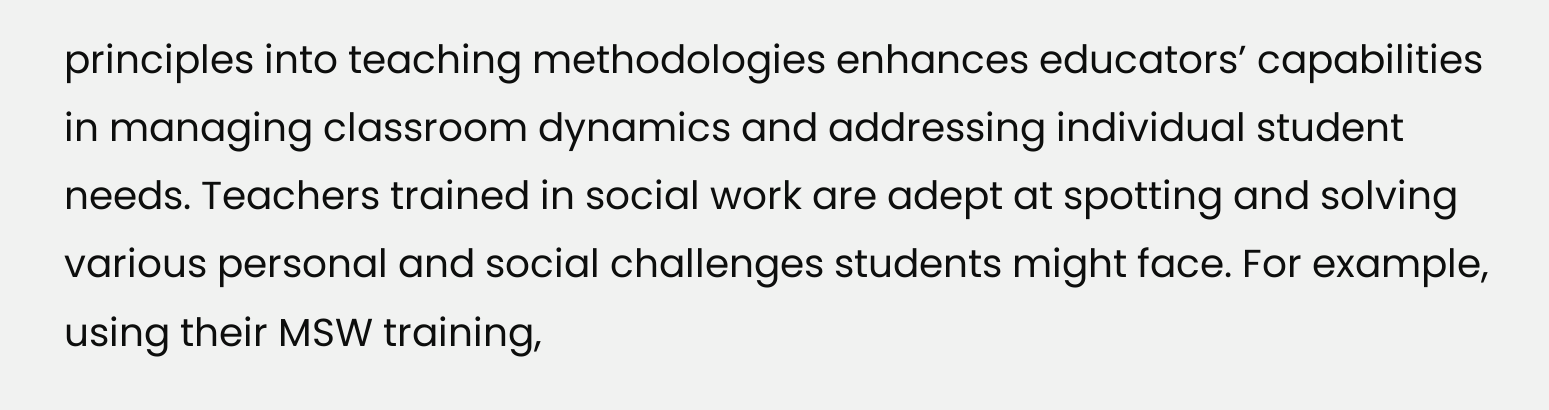principles into teaching methodologies enhances educators’ capabilities in managing classroom dynamics and addressing individual student needs. Teachers trained in social work are adept at spotting and solving various personal and social challenges students might face. For example, using their MSW training,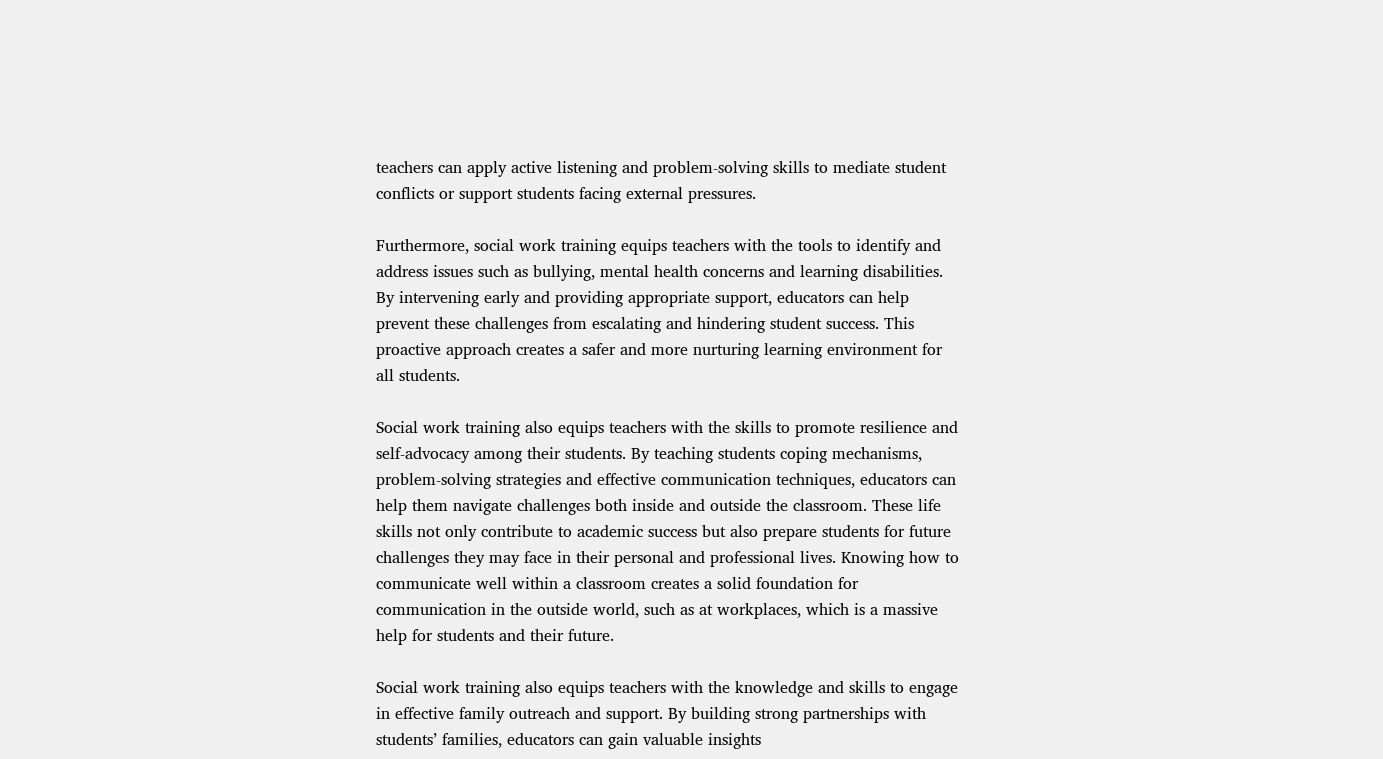teachers can apply active listening and problem-solving skills to mediate student conflicts or support students facing external pressures.

Furthermore, social work training equips teachers with the tools to identify and address issues such as bullying, mental health concerns and learning disabilities. By intervening early and providing appropriate support, educators can help prevent these challenges from escalating and hindering student success. This proactive approach creates a safer and more nurturing learning environment for all students.

Social work training also equips teachers with the skills to promote resilience and self-advocacy among their students. By teaching students coping mechanisms, problem-solving strategies and effective communication techniques, educators can help them navigate challenges both inside and outside the classroom. These life skills not only contribute to academic success but also prepare students for future challenges they may face in their personal and professional lives. Knowing how to communicate well within a classroom creates a solid foundation for communication in the outside world, such as at workplaces, which is a massive help for students and their future.

Social work training also equips teachers with the knowledge and skills to engage in effective family outreach and support. By building strong partnerships with students’ families, educators can gain valuable insights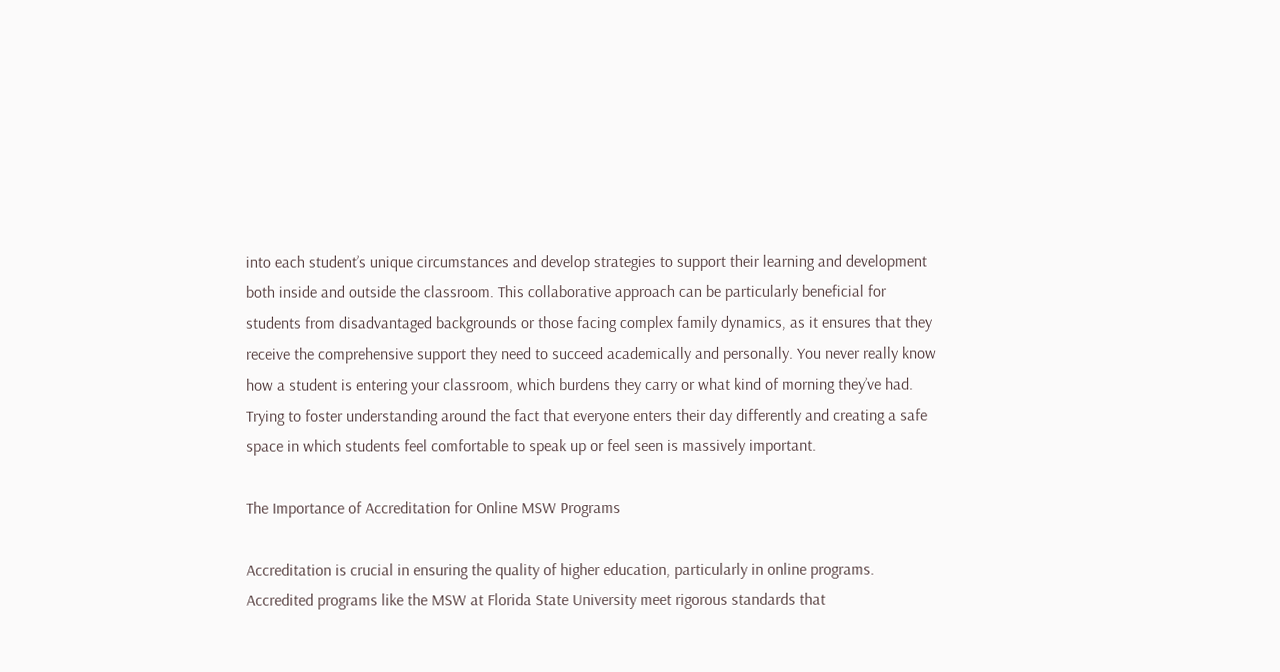into each student’s unique circumstances and develop strategies to support their learning and development both inside and outside the classroom. This collaborative approach can be particularly beneficial for students from disadvantaged backgrounds or those facing complex family dynamics, as it ensures that they receive the comprehensive support they need to succeed academically and personally. You never really know how a student is entering your classroom, which burdens they carry or what kind of morning they’ve had. Trying to foster understanding around the fact that everyone enters their day differently and creating a safe space in which students feel comfortable to speak up or feel seen is massively important.

The Importance of Accreditation for Online MSW Programs

Accreditation is crucial in ensuring the quality of higher education, particularly in online programs. Accredited programs like the MSW at Florida State University meet rigorous standards that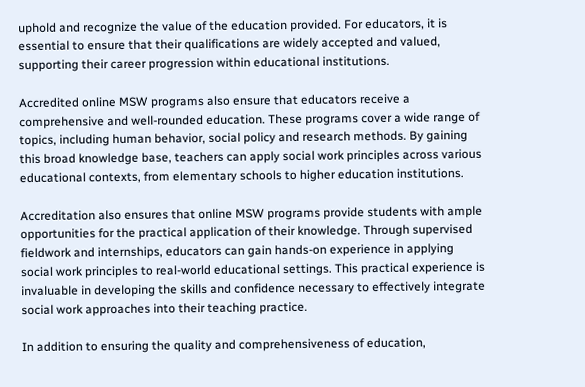uphold and recognize the value of the education provided. For educators, it is essential to ensure that their qualifications are widely accepted and valued, supporting their career progression within educational institutions.

Accredited online MSW programs also ensure that educators receive a comprehensive and well-rounded education. These programs cover a wide range of topics, including human behavior, social policy and research methods. By gaining this broad knowledge base, teachers can apply social work principles across various educational contexts, from elementary schools to higher education institutions.

Accreditation also ensures that online MSW programs provide students with ample opportunities for the practical application of their knowledge. Through supervised fieldwork and internships, educators can gain hands-on experience in applying social work principles to real-world educational settings. This practical experience is invaluable in developing the skills and confidence necessary to effectively integrate social work approaches into their teaching practice.

In addition to ensuring the quality and comprehensiveness of education,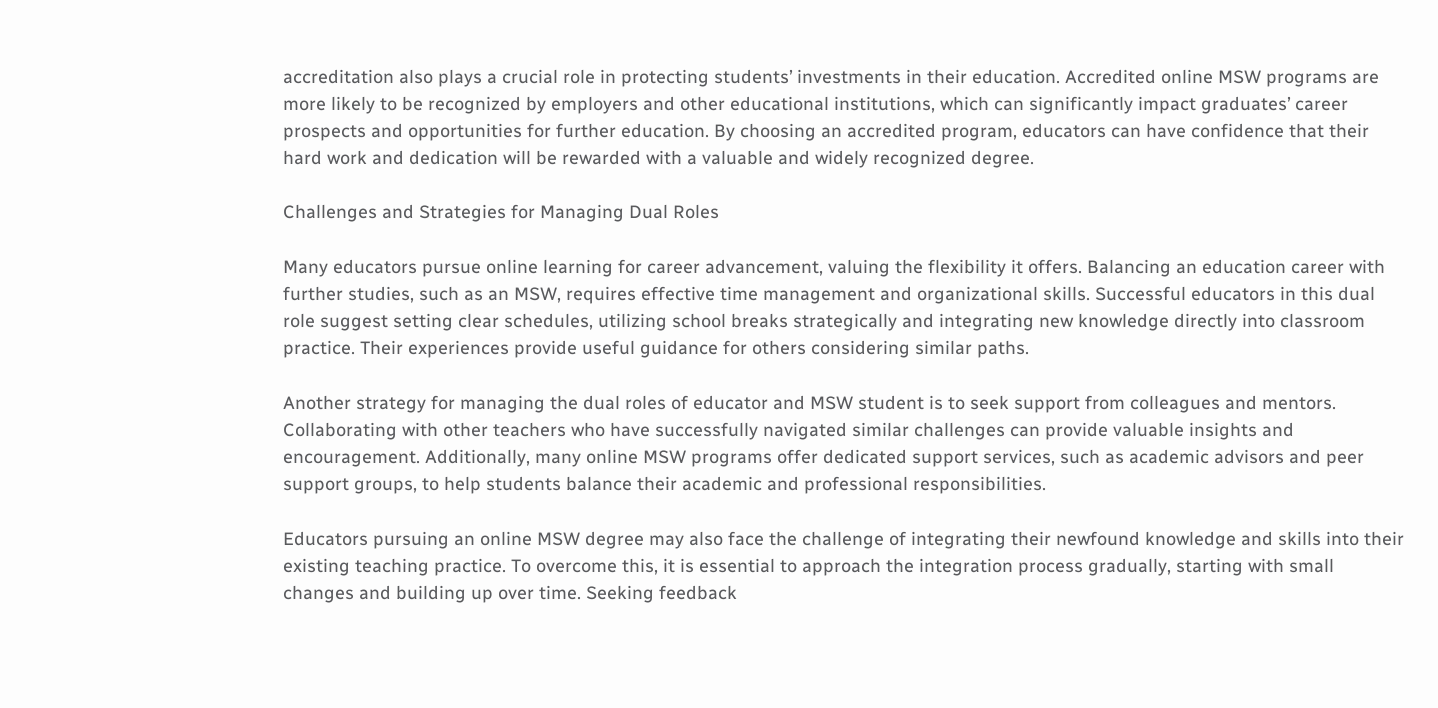accreditation also plays a crucial role in protecting students’ investments in their education. Accredited online MSW programs are more likely to be recognized by employers and other educational institutions, which can significantly impact graduates’ career prospects and opportunities for further education. By choosing an accredited program, educators can have confidence that their hard work and dedication will be rewarded with a valuable and widely recognized degree.

Challenges and Strategies for Managing Dual Roles

Many educators pursue online learning for career advancement, valuing the flexibility it offers. Balancing an education career with further studies, such as an MSW, requires effective time management and organizational skills. Successful educators in this dual role suggest setting clear schedules, utilizing school breaks strategically and integrating new knowledge directly into classroom practice. Their experiences provide useful guidance for others considering similar paths.

Another strategy for managing the dual roles of educator and MSW student is to seek support from colleagues and mentors. Collaborating with other teachers who have successfully navigated similar challenges can provide valuable insights and encouragement. Additionally, many online MSW programs offer dedicated support services, such as academic advisors and peer support groups, to help students balance their academic and professional responsibilities.

Educators pursuing an online MSW degree may also face the challenge of integrating their newfound knowledge and skills into their existing teaching practice. To overcome this, it is essential to approach the integration process gradually, starting with small changes and building up over time. Seeking feedback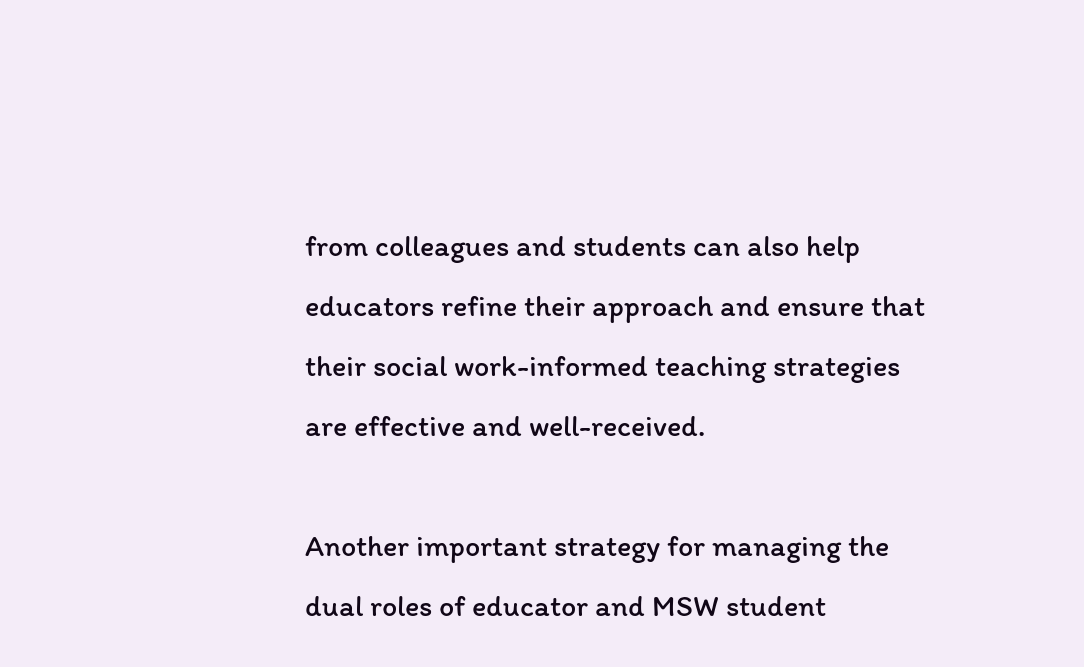from colleagues and students can also help educators refine their approach and ensure that their social work-informed teaching strategies are effective and well-received.

Another important strategy for managing the dual roles of educator and MSW student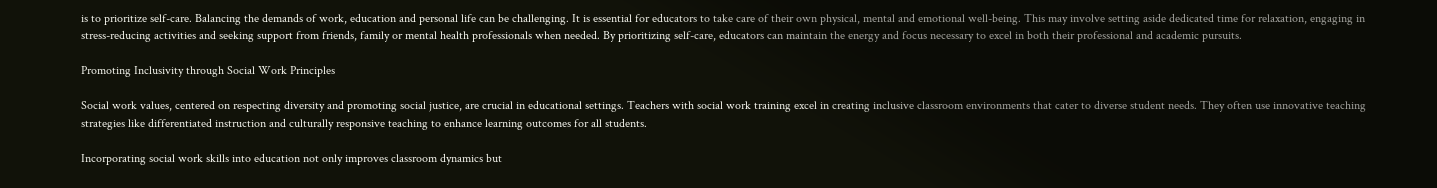is to prioritize self-care. Balancing the demands of work, education and personal life can be challenging. It is essential for educators to take care of their own physical, mental and emotional well-being. This may involve setting aside dedicated time for relaxation, engaging in stress-reducing activities and seeking support from friends, family or mental health professionals when needed. By prioritizing self-care, educators can maintain the energy and focus necessary to excel in both their professional and academic pursuits.

Promoting Inclusivity through Social Work Principles

Social work values, centered on respecting diversity and promoting social justice, are crucial in educational settings. Teachers with social work training excel in creating inclusive classroom environments that cater to diverse student needs. They often use innovative teaching strategies like differentiated instruction and culturally responsive teaching to enhance learning outcomes for all students.

Incorporating social work skills into education not only improves classroom dynamics but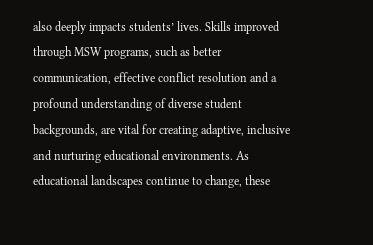also deeply impacts students’ lives. Skills improved through MSW programs, such as better communication, effective conflict resolution and a profound understanding of diverse student backgrounds, are vital for creating adaptive, inclusive and nurturing educational environments. As educational landscapes continue to change, these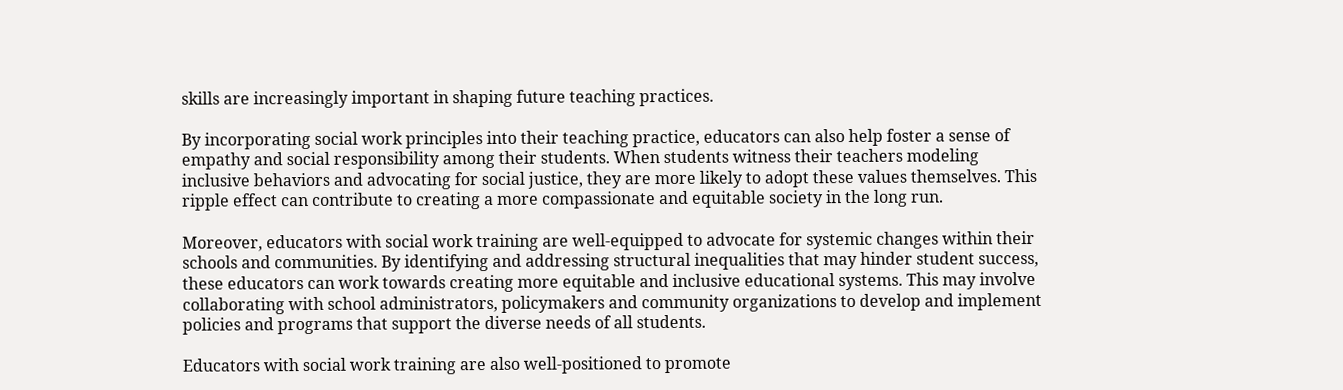skills are increasingly important in shaping future teaching practices.

By incorporating social work principles into their teaching practice, educators can also help foster a sense of empathy and social responsibility among their students. When students witness their teachers modeling inclusive behaviors and advocating for social justice, they are more likely to adopt these values themselves. This ripple effect can contribute to creating a more compassionate and equitable society in the long run.

Moreover, educators with social work training are well-equipped to advocate for systemic changes within their schools and communities. By identifying and addressing structural inequalities that may hinder student success, these educators can work towards creating more equitable and inclusive educational systems. This may involve collaborating with school administrators, policymakers and community organizations to develop and implement policies and programs that support the diverse needs of all students.

Educators with social work training are also well-positioned to promote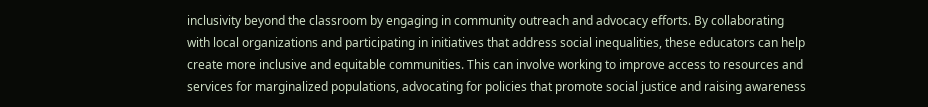inclusivity beyond the classroom by engaging in community outreach and advocacy efforts. By collaborating with local organizations and participating in initiatives that address social inequalities, these educators can help create more inclusive and equitable communities. This can involve working to improve access to resources and services for marginalized populations, advocating for policies that promote social justice and raising awareness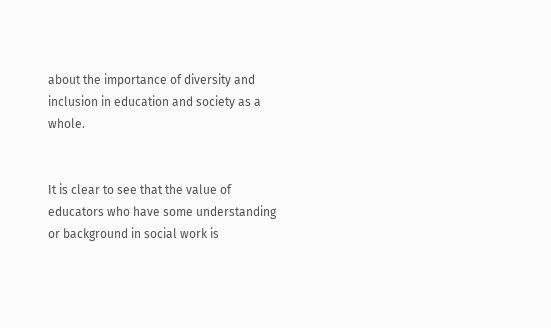about the importance of diversity and inclusion in education and society as a whole.


It is clear to see that the value of educators who have some understanding or background in social work is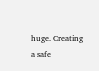huge. Creating a safe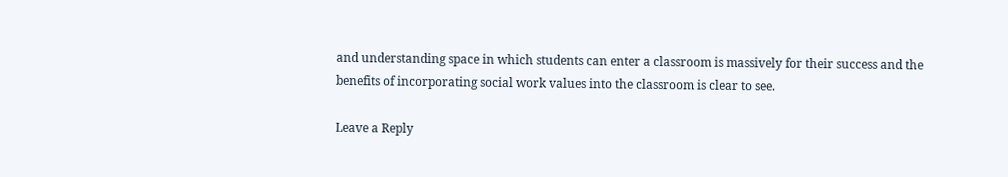and understanding space in which students can enter a classroom is massively for their success and the benefits of incorporating social work values into the classroom is clear to see.

Leave a Reply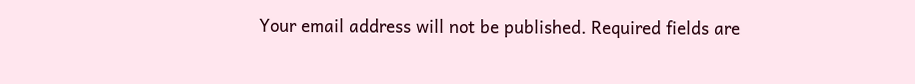Your email address will not be published. Required fields are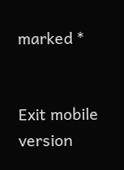marked *


Exit mobile version